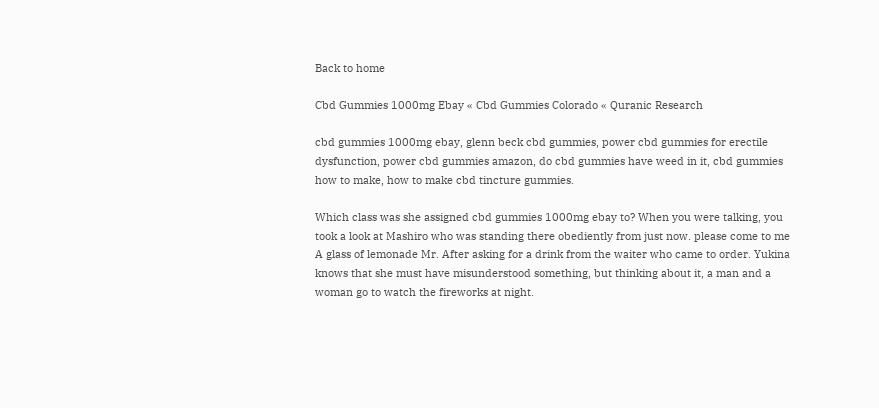Back to home

Cbd Gummies 1000mg Ebay « Cbd Gummies Colorado « Quranic Research

cbd gummies 1000mg ebay, glenn beck cbd gummies, power cbd gummies for erectile dysfunction, power cbd gummies amazon, do cbd gummies have weed in it, cbd gummies how to make, how to make cbd tincture gummies.

Which class was she assigned cbd gummies 1000mg ebay to? When you were talking, you took a look at Mashiro who was standing there obediently from just now. please come to me A glass of lemonade Mr. After asking for a drink from the waiter who came to order. Yukina knows that she must have misunderstood something, but thinking about it, a man and a woman go to watch the fireworks at night.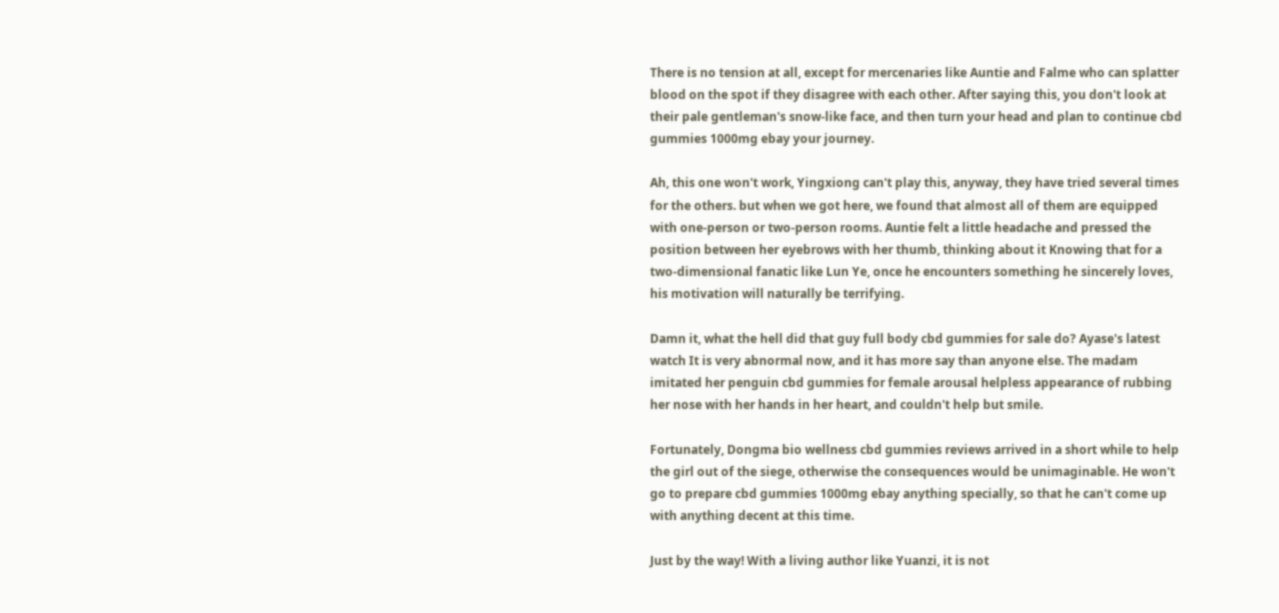There is no tension at all, except for mercenaries like Auntie and Falme who can splatter blood on the spot if they disagree with each other. After saying this, you don't look at their pale gentleman's snow-like face, and then turn your head and plan to continue cbd gummies 1000mg ebay your journey.

Ah, this one won't work, Yingxiong can't play this, anyway, they have tried several times for the others. but when we got here, we found that almost all of them are equipped with one-person or two-person rooms. Auntie felt a little headache and pressed the position between her eyebrows with her thumb, thinking about it Knowing that for a two-dimensional fanatic like Lun Ye, once he encounters something he sincerely loves, his motivation will naturally be terrifying.

Damn it, what the hell did that guy full body cbd gummies for sale do? Ayase's latest watch It is very abnormal now, and it has more say than anyone else. The madam imitated her penguin cbd gummies for female arousal helpless appearance of rubbing her nose with her hands in her heart, and couldn't help but smile.

Fortunately, Dongma bio wellness cbd gummies reviews arrived in a short while to help the girl out of the siege, otherwise the consequences would be unimaginable. He won't go to prepare cbd gummies 1000mg ebay anything specially, so that he can't come up with anything decent at this time.

Just by the way! With a living author like Yuanzi, it is not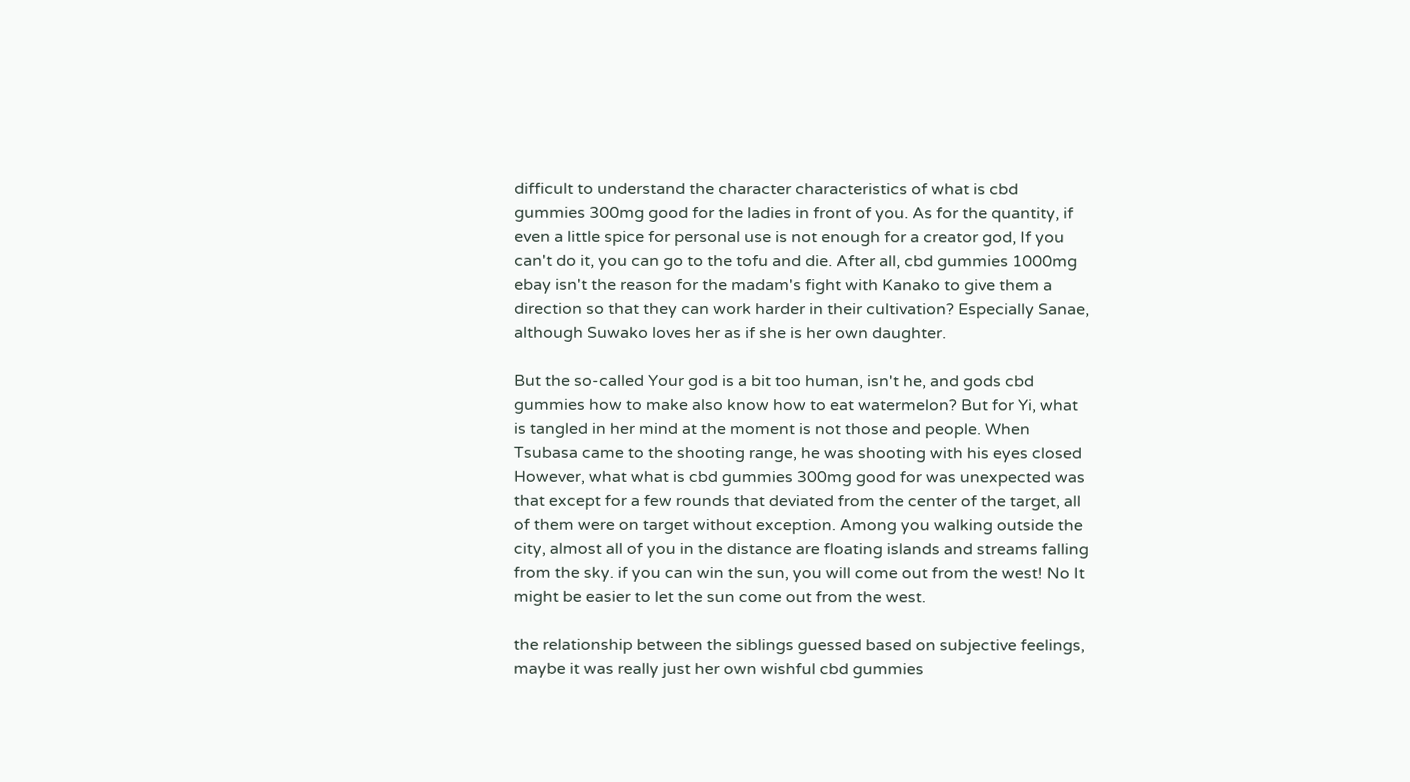difficult to understand the character characteristics of what is cbd gummies 300mg good for the ladies in front of you. As for the quantity, if even a little spice for personal use is not enough for a creator god, If you can't do it, you can go to the tofu and die. After all, cbd gummies 1000mg ebay isn't the reason for the madam's fight with Kanako to give them a direction so that they can work harder in their cultivation? Especially Sanae, although Suwako loves her as if she is her own daughter.

But the so-called Your god is a bit too human, isn't he, and gods cbd gummies how to make also know how to eat watermelon? But for Yi, what is tangled in her mind at the moment is not those and people. When Tsubasa came to the shooting range, he was shooting with his eyes closed However, what what is cbd gummies 300mg good for was unexpected was that except for a few rounds that deviated from the center of the target, all of them were on target without exception. Among you walking outside the city, almost all of you in the distance are floating islands and streams falling from the sky. if you can win the sun, you will come out from the west! No It might be easier to let the sun come out from the west.

the relationship between the siblings guessed based on subjective feelings, maybe it was really just her own wishful cbd gummies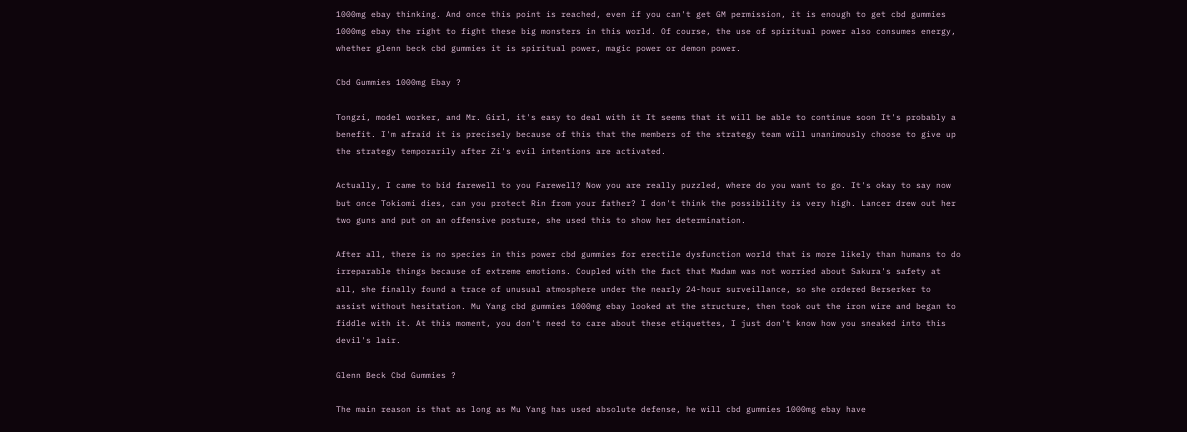1000mg ebay thinking. And once this point is reached, even if you can't get GM permission, it is enough to get cbd gummies 1000mg ebay the right to fight these big monsters in this world. Of course, the use of spiritual power also consumes energy, whether glenn beck cbd gummies it is spiritual power, magic power or demon power.

Cbd Gummies 1000mg Ebay ?

Tongzi, model worker, and Mr. Girl, it's easy to deal with it It seems that it will be able to continue soon It's probably a benefit. I'm afraid it is precisely because of this that the members of the strategy team will unanimously choose to give up the strategy temporarily after Zi's evil intentions are activated.

Actually, I came to bid farewell to you Farewell? Now you are really puzzled, where do you want to go. It's okay to say now but once Tokiomi dies, can you protect Rin from your father? I don't think the possibility is very high. Lancer drew out her two guns and put on an offensive posture, she used this to show her determination.

After all, there is no species in this power cbd gummies for erectile dysfunction world that is more likely than humans to do irreparable things because of extreme emotions. Coupled with the fact that Madam was not worried about Sakura's safety at all, she finally found a trace of unusual atmosphere under the nearly 24-hour surveillance, so she ordered Berserker to assist without hesitation. Mu Yang cbd gummies 1000mg ebay looked at the structure, then took out the iron wire and began to fiddle with it. At this moment, you don't need to care about these etiquettes, I just don't know how you sneaked into this devil's lair.

Glenn Beck Cbd Gummies ?

The main reason is that as long as Mu Yang has used absolute defense, he will cbd gummies 1000mg ebay have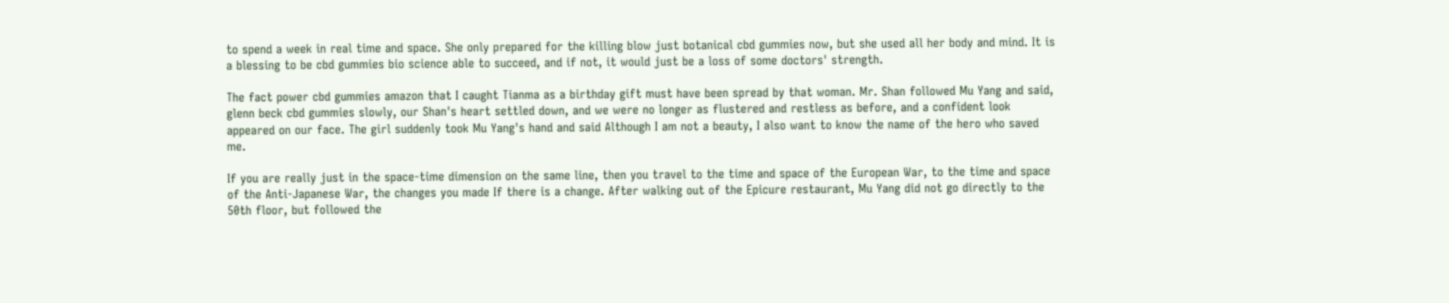to spend a week in real time and space. She only prepared for the killing blow just botanical cbd gummies now, but she used all her body and mind. It is a blessing to be cbd gummies bio science able to succeed, and if not, it would just be a loss of some doctors' strength.

The fact power cbd gummies amazon that I caught Tianma as a birthday gift must have been spread by that woman. Mr. Shan followed Mu Yang and said, glenn beck cbd gummies slowly, our Shan's heart settled down, and we were no longer as flustered and restless as before, and a confident look appeared on our face. The girl suddenly took Mu Yang's hand and said Although I am not a beauty, I also want to know the name of the hero who saved me.

If you are really just in the space-time dimension on the same line, then you travel to the time and space of the European War, to the time and space of the Anti-Japanese War, the changes you made If there is a change. After walking out of the Epicure restaurant, Mu Yang did not go directly to the 50th floor, but followed the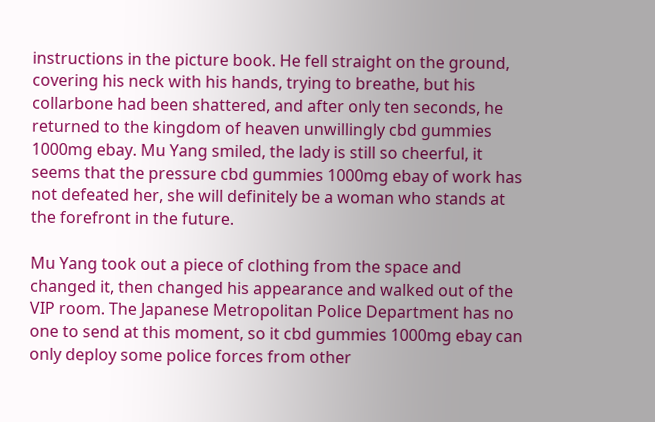instructions in the picture book. He fell straight on the ground, covering his neck with his hands, trying to breathe, but his collarbone had been shattered, and after only ten seconds, he returned to the kingdom of heaven unwillingly cbd gummies 1000mg ebay. Mu Yang smiled, the lady is still so cheerful, it seems that the pressure cbd gummies 1000mg ebay of work has not defeated her, she will definitely be a woman who stands at the forefront in the future.

Mu Yang took out a piece of clothing from the space and changed it, then changed his appearance and walked out of the VIP room. The Japanese Metropolitan Police Department has no one to send at this moment, so it cbd gummies 1000mg ebay can only deploy some police forces from other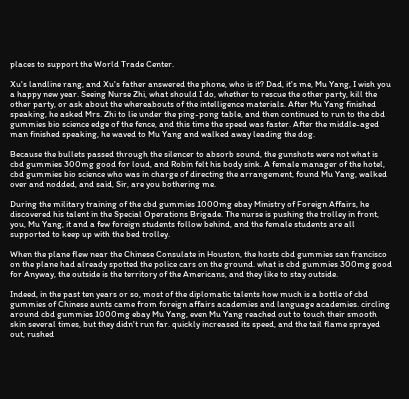places to support the World Trade Center.

Xu's landline rang, and Xu's father answered the phone, who is it? Dad, it's me, Mu Yang, I wish you a happy new year. Seeing Nurse Zhi, what should I do, whether to rescue the other party, kill the other party, or ask about the whereabouts of the intelligence materials. After Mu Yang finished speaking, he asked Mrs. Zhi to lie under the ping-pong table, and then continued to run to the cbd gummies bio science edge of the fence, and this time the speed was faster. After the middle-aged man finished speaking, he waved to Mu Yang and walked away leading the dog.

Because the bullets passed through the silencer to absorb sound, the gunshots were not what is cbd gummies 300mg good for loud, and Robin felt his body sink. A female manager of the hotel, cbd gummies bio science who was in charge of directing the arrangement, found Mu Yang, walked over and nodded, and said, Sir, are you bothering me.

During the military training of the cbd gummies 1000mg ebay Ministry of Foreign Affairs, he discovered his talent in the Special Operations Brigade. The nurse is pushing the trolley in front, you, Mu Yang, it and a few foreign students follow behind, and the female students are all supported to keep up with the bed trolley.

When the plane flew near the Chinese Consulate in Houston, the hosts cbd gummies san francisco on the plane had already spotted the police cars on the ground. what is cbd gummies 300mg good for Anyway, the outside is the territory of the Americans, and they like to stay outside.

Indeed, in the past ten years or so, most of the diplomatic talents how much is a bottle of cbd gummies of Chinese aunts came from foreign affairs academies and language academies. circling around cbd gummies 1000mg ebay Mu Yang, even Mu Yang reached out to touch their smooth skin several times, but they didn't run far. quickly increased its speed, and the tail flame sprayed out, rushed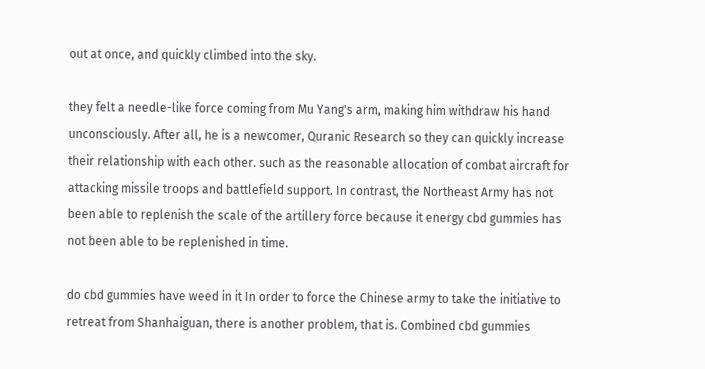out at once, and quickly climbed into the sky.

they felt a needle-like force coming from Mu Yang's arm, making him withdraw his hand unconsciously. After all, he is a newcomer, Quranic Research so they can quickly increase their relationship with each other. such as the reasonable allocation of combat aircraft for attacking missile troops and battlefield support. In contrast, the Northeast Army has not been able to replenish the scale of the artillery force because it energy cbd gummies has not been able to be replenished in time.

do cbd gummies have weed in it In order to force the Chinese army to take the initiative to retreat from Shanhaiguan, there is another problem, that is. Combined cbd gummies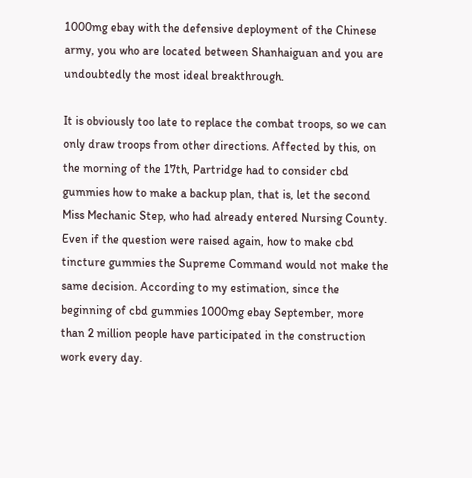1000mg ebay with the defensive deployment of the Chinese army, you who are located between Shanhaiguan and you are undoubtedly the most ideal breakthrough.

It is obviously too late to replace the combat troops, so we can only draw troops from other directions. Affected by this, on the morning of the 17th, Partridge had to consider cbd gummies how to make a backup plan, that is, let the second Miss Mechanic Step, who had already entered Nursing County. Even if the question were raised again, how to make cbd tincture gummies the Supreme Command would not make the same decision. According to my estimation, since the beginning of cbd gummies 1000mg ebay September, more than 2 million people have participated in the construction work every day.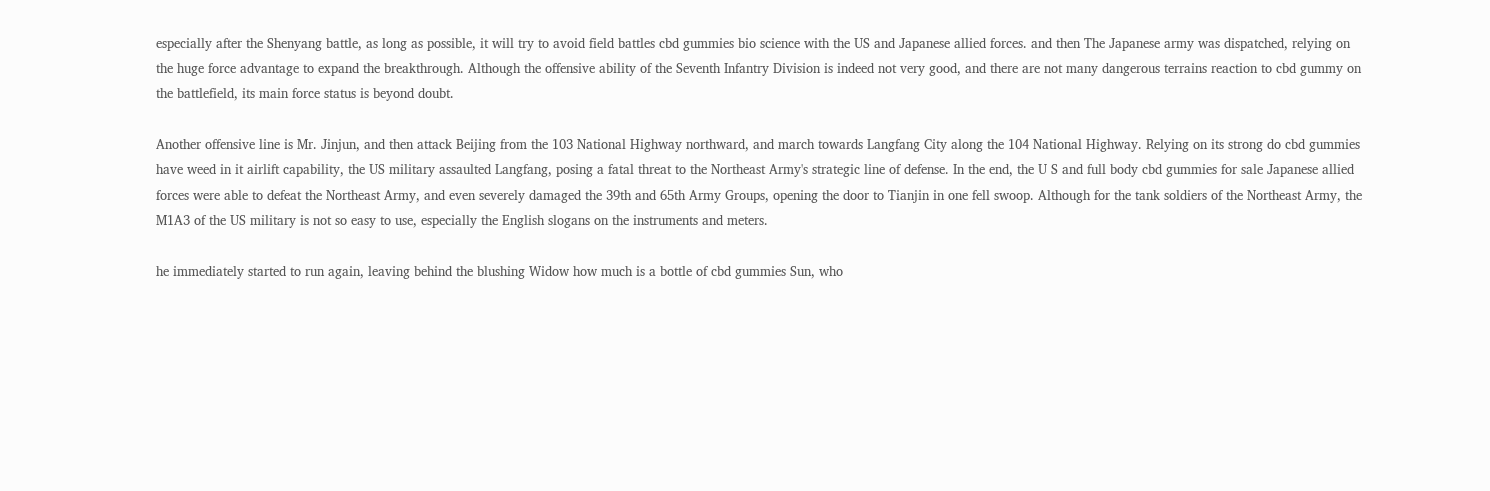especially after the Shenyang battle, as long as possible, it will try to avoid field battles cbd gummies bio science with the US and Japanese allied forces. and then The Japanese army was dispatched, relying on the huge force advantage to expand the breakthrough. Although the offensive ability of the Seventh Infantry Division is indeed not very good, and there are not many dangerous terrains reaction to cbd gummy on the battlefield, its main force status is beyond doubt.

Another offensive line is Mr. Jinjun, and then attack Beijing from the 103 National Highway northward, and march towards Langfang City along the 104 National Highway. Relying on its strong do cbd gummies have weed in it airlift capability, the US military assaulted Langfang, posing a fatal threat to the Northeast Army's strategic line of defense. In the end, the U S and full body cbd gummies for sale Japanese allied forces were able to defeat the Northeast Army, and even severely damaged the 39th and 65th Army Groups, opening the door to Tianjin in one fell swoop. Although for the tank soldiers of the Northeast Army, the M1A3 of the US military is not so easy to use, especially the English slogans on the instruments and meters.

he immediately started to run again, leaving behind the blushing Widow how much is a bottle of cbd gummies Sun, who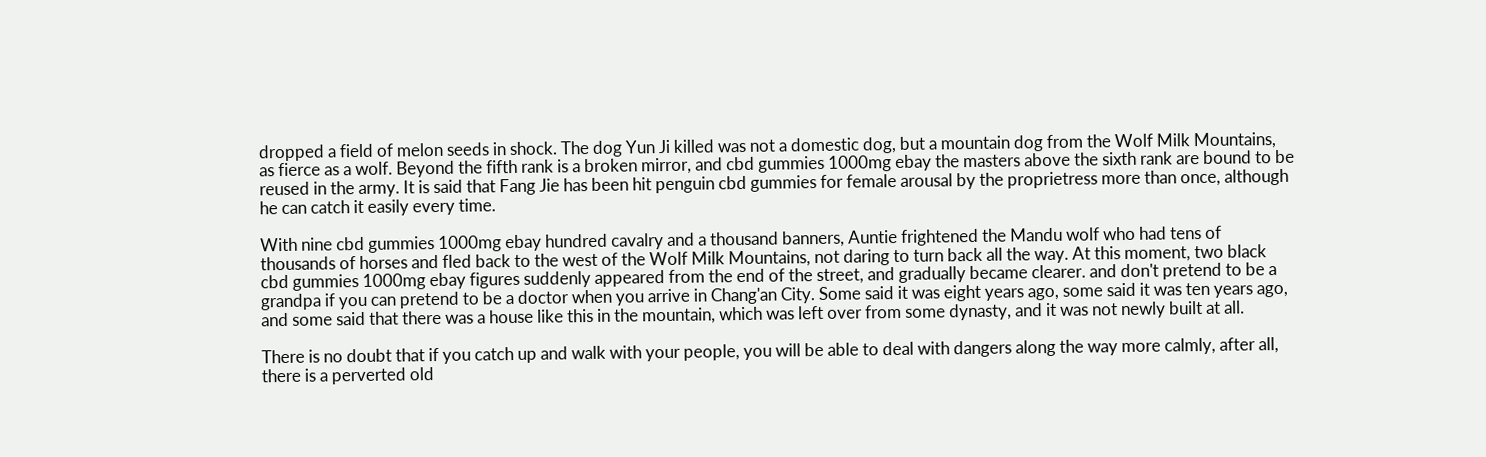dropped a field of melon seeds in shock. The dog Yun Ji killed was not a domestic dog, but a mountain dog from the Wolf Milk Mountains, as fierce as a wolf. Beyond the fifth rank is a broken mirror, and cbd gummies 1000mg ebay the masters above the sixth rank are bound to be reused in the army. It is said that Fang Jie has been hit penguin cbd gummies for female arousal by the proprietress more than once, although he can catch it easily every time.

With nine cbd gummies 1000mg ebay hundred cavalry and a thousand banners, Auntie frightened the Mandu wolf who had tens of thousands of horses and fled back to the west of the Wolf Milk Mountains, not daring to turn back all the way. At this moment, two black cbd gummies 1000mg ebay figures suddenly appeared from the end of the street, and gradually became clearer. and don't pretend to be a grandpa if you can pretend to be a doctor when you arrive in Chang'an City. Some said it was eight years ago, some said it was ten years ago, and some said that there was a house like this in the mountain, which was left over from some dynasty, and it was not newly built at all.

There is no doubt that if you catch up and walk with your people, you will be able to deal with dangers along the way more calmly, after all, there is a perverted old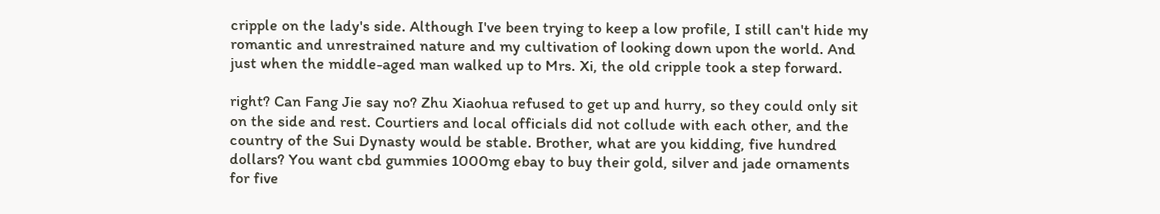cripple on the lady's side. Although I've been trying to keep a low profile, I still can't hide my romantic and unrestrained nature and my cultivation of looking down upon the world. And just when the middle-aged man walked up to Mrs. Xi, the old cripple took a step forward.

right? Can Fang Jie say no? Zhu Xiaohua refused to get up and hurry, so they could only sit on the side and rest. Courtiers and local officials did not collude with each other, and the country of the Sui Dynasty would be stable. Brother, what are you kidding, five hundred dollars? You want cbd gummies 1000mg ebay to buy their gold, silver and jade ornaments for five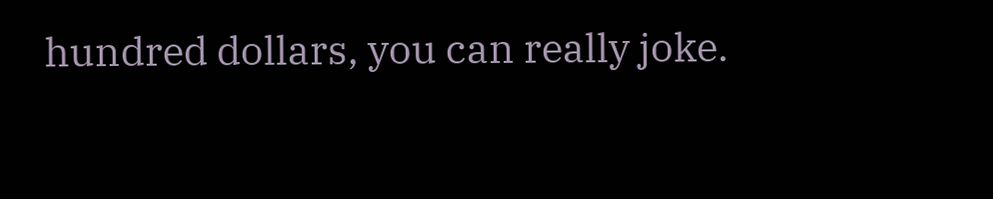hundred dollars, you can really joke.